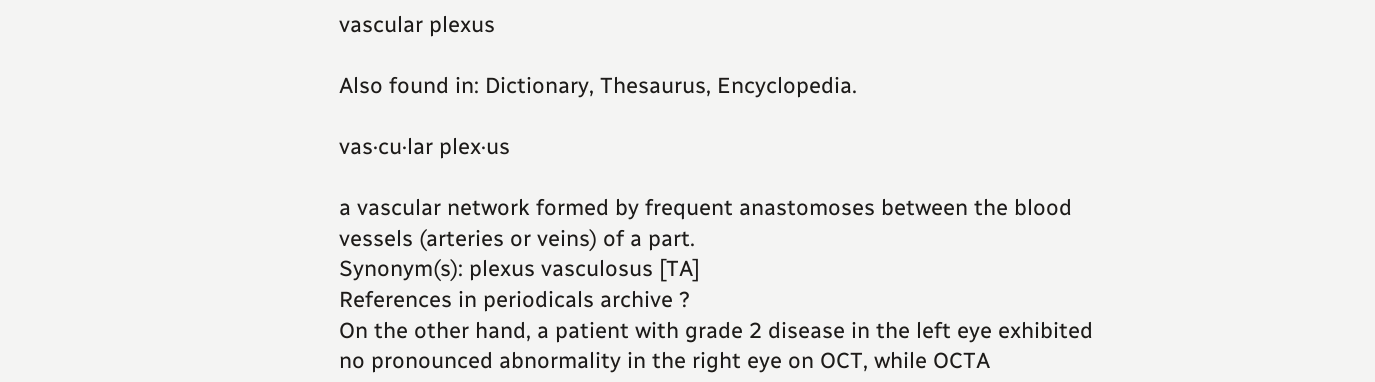vascular plexus

Also found in: Dictionary, Thesaurus, Encyclopedia.

vas·cu·lar plex·us

a vascular network formed by frequent anastomoses between the blood vessels (arteries or veins) of a part.
Synonym(s): plexus vasculosus [TA]
References in periodicals archive ?
On the other hand, a patient with grade 2 disease in the left eye exhibited no pronounced abnormality in the right eye on OCT, while OCTA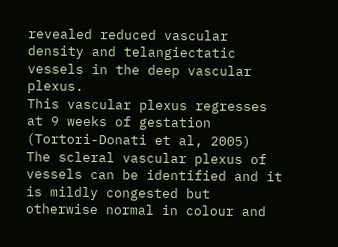revealed reduced vascular density and telangiectatic vessels in the deep vascular plexus.
This vascular plexus regresses at 9 weeks of gestation (Tortori-Donati et al, 2005)
The scleral vascular plexus of vessels can be identified and it is mildly congested but otherwise normal in colour and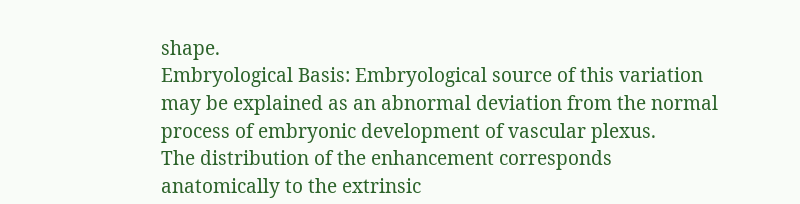shape.
Embryological Basis: Embryological source of this variation may be explained as an abnormal deviation from the normal process of embryonic development of vascular plexus.
The distribution of the enhancement corresponds anatomically to the extrinsic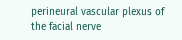perineural vascular plexus of the facial nerve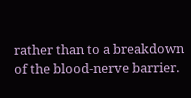rather than to a breakdown of the blood-nerve barrier.